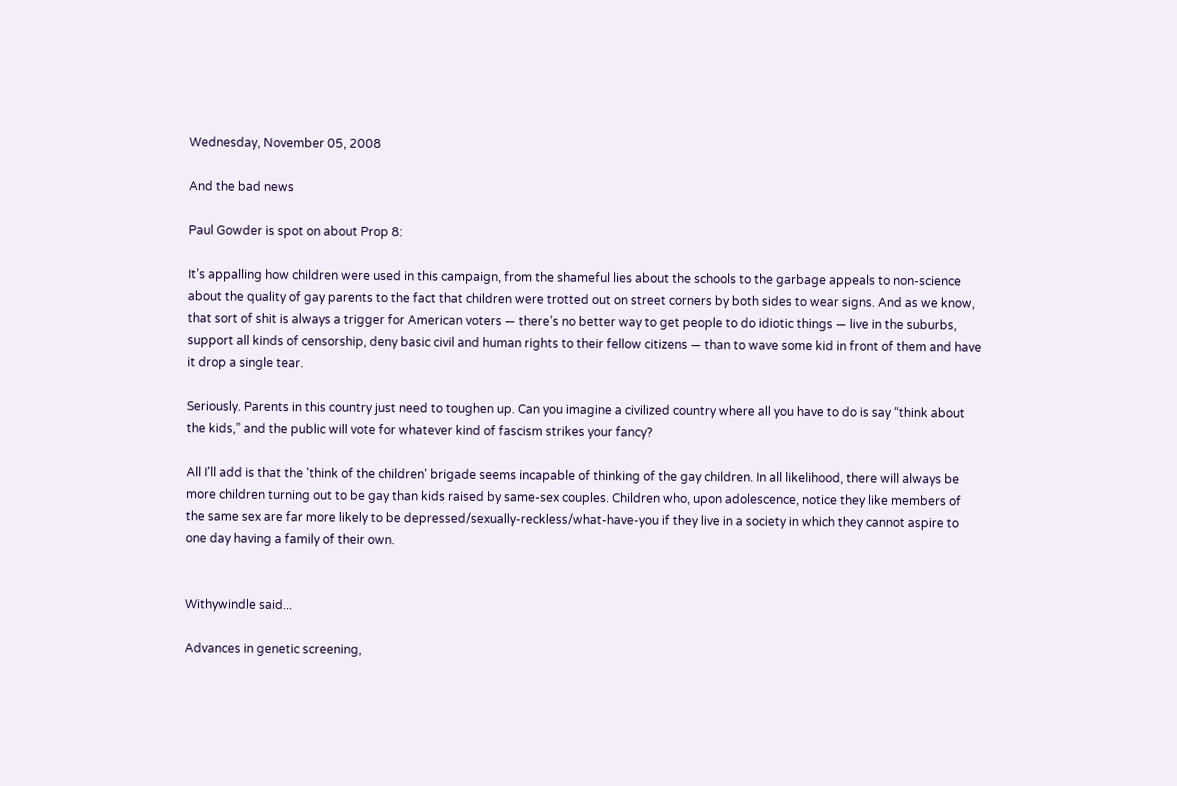Wednesday, November 05, 2008

And the bad news

Paul Gowder is spot on about Prop 8:

It’s appalling how children were used in this campaign, from the shameful lies about the schools to the garbage appeals to non-science about the quality of gay parents to the fact that children were trotted out on street corners by both sides to wear signs. And as we know, that sort of shit is always a trigger for American voters — there’s no better way to get people to do idiotic things — live in the suburbs, support all kinds of censorship, deny basic civil and human rights to their fellow citizens — than to wave some kid in front of them and have it drop a single tear.

Seriously. Parents in this country just need to toughen up. Can you imagine a civilized country where all you have to do is say “think about the kids,” and the public will vote for whatever kind of fascism strikes your fancy?

All I'll add is that the 'think of the children' brigade seems incapable of thinking of the gay children. In all likelihood, there will always be more children turning out to be gay than kids raised by same-sex couples. Children who, upon adolescence, notice they like members of the same sex are far more likely to be depressed/sexually-reckless/what-have-you if they live in a society in which they cannot aspire to one day having a family of their own.


Withywindle said...

Advances in genetic screening,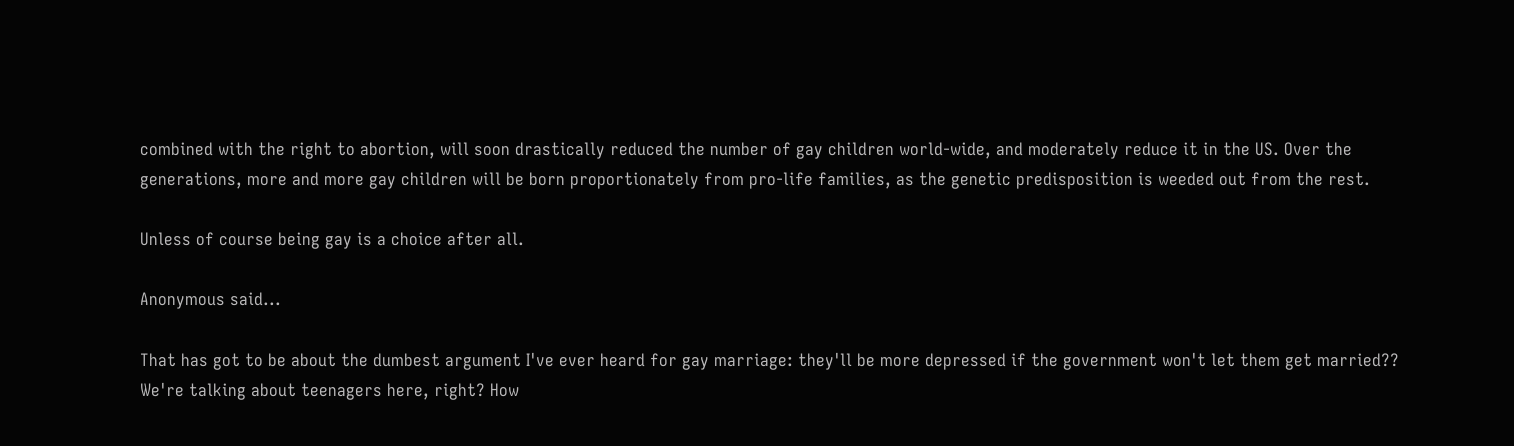combined with the right to abortion, will soon drastically reduced the number of gay children world-wide, and moderately reduce it in the US. Over the generations, more and more gay children will be born proportionately from pro-life families, as the genetic predisposition is weeded out from the rest.

Unless of course being gay is a choice after all.

Anonymous said...

That has got to be about the dumbest argument I've ever heard for gay marriage: they'll be more depressed if the government won't let them get married?? We're talking about teenagers here, right? How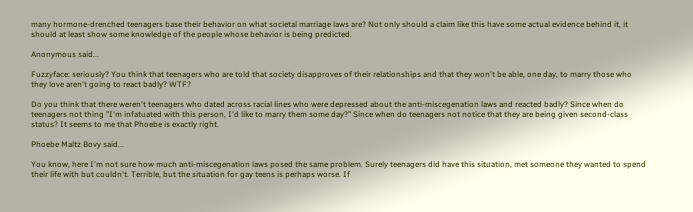many hormone-drenched teenagers base their behavior on what societal marriage laws are? Not only should a claim like this have some actual evidence behind it, it should at least show some knowledge of the people whose behavior is being predicted.

Anonymous said...

Fuzzyface: seriously? You think that teenagers who are told that society disapproves of their relationships and that they won't be able, one day, to marry those who they love aren't going to react badly? WTF?

Do you think that there weren't teenagers who dated across racial lines who were depressed about the anti-miscegenation laws and reacted badly? Since when do teenagers not thing "I'm infatuated with this person, I'd like to marry them some day?" Since when do teenagers not notice that they are being given second-class status? It seems to me that Phoebe is exactly right.

Phoebe Maltz Bovy said...

You know, here I'm not sure how much anti-miscegenation laws posed the same problem. Surely teenagers did have this situation, met someone they wanted to spend their life with but couldn't. Terrible, but the situation for gay teens is perhaps worse. If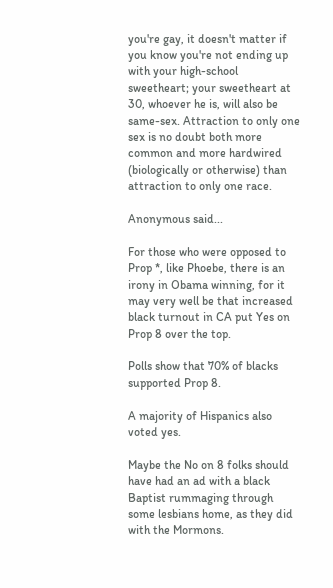you're gay, it doesn't matter if you know you're not ending up with your high-school sweetheart; your sweetheart at 30, whoever he is, will also be same-sex. Attraction to only one sex is no doubt both more common and more hardwired (biologically or otherwise) than attraction to only one race.

Anonymous said...

For those who were opposed to Prop *, like Phoebe, there is an irony in Obama winning, for it may very well be that increased black turnout in CA put Yes on Prop 8 over the top.

Polls show that 70% of blacks supported Prop 8.

A majority of Hispanics also voted yes.

Maybe the No on 8 folks should have had an ad with a black Baptist rummaging through some lesbians home, as they did with the Mormons.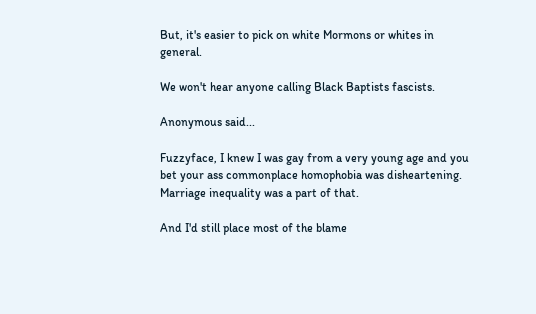But, it's easier to pick on white Mormons or whites in general.

We won't hear anyone calling Black Baptists fascists.

Anonymous said...

Fuzzyface, I knew I was gay from a very young age and you bet your ass commonplace homophobia was disheartening. Marriage inequality was a part of that.

And I'd still place most of the blame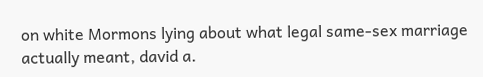on white Mormons lying about what legal same-sex marriage actually meant, david a.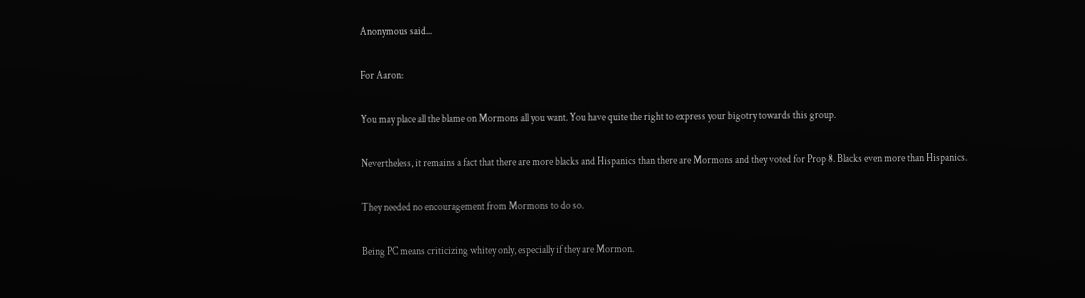Anonymous said...

For Aaron:

You may place all the blame on Mormons all you want. You have quite the right to express your bigotry towards this group.

Nevertheless, it remains a fact that there are more blacks and Hispanics than there are Mormons and they voted for Prop 8. Blacks even more than Hispanics.

They needed no encouragement from Mormons to do so.

Being PC means criticizing whitey only, especially if they are Mormon.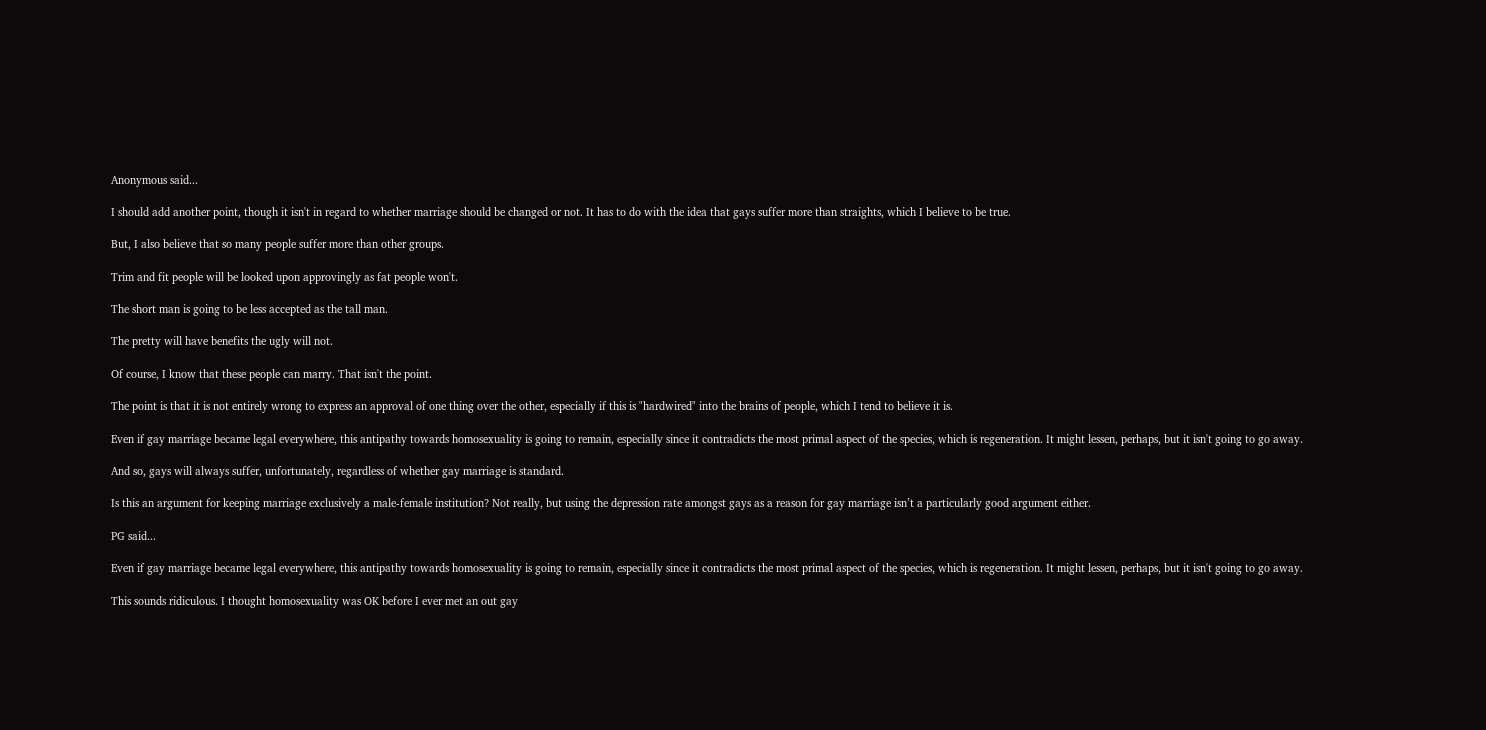Anonymous said...

I should add another point, though it isn't in regard to whether marriage should be changed or not. It has to do with the idea that gays suffer more than straights, which I believe to be true.

But, I also believe that so many people suffer more than other groups.

Trim and fit people will be looked upon approvingly as fat people won't.

The short man is going to be less accepted as the tall man.

The pretty will have benefits the ugly will not.

Of course, I know that these people can marry. That isn't the point.

The point is that it is not entirely wrong to express an approval of one thing over the other, especially if this is "hardwired" into the brains of people, which I tend to believe it is.

Even if gay marriage became legal everywhere, this antipathy towards homosexuality is going to remain, especially since it contradicts the most primal aspect of the species, which is regeneration. It might lessen, perhaps, but it isn't going to go away.

And so, gays will always suffer, unfortunately, regardless of whether gay marriage is standard.

Is this an argument for keeping marriage exclusively a male-female institution? Not really, but using the depression rate amongst gays as a reason for gay marriage isn’t a particularly good argument either.

PG said...

Even if gay marriage became legal everywhere, this antipathy towards homosexuality is going to remain, especially since it contradicts the most primal aspect of the species, which is regeneration. It might lessen, perhaps, but it isn't going to go away.

This sounds ridiculous. I thought homosexuality was OK before I ever met an out gay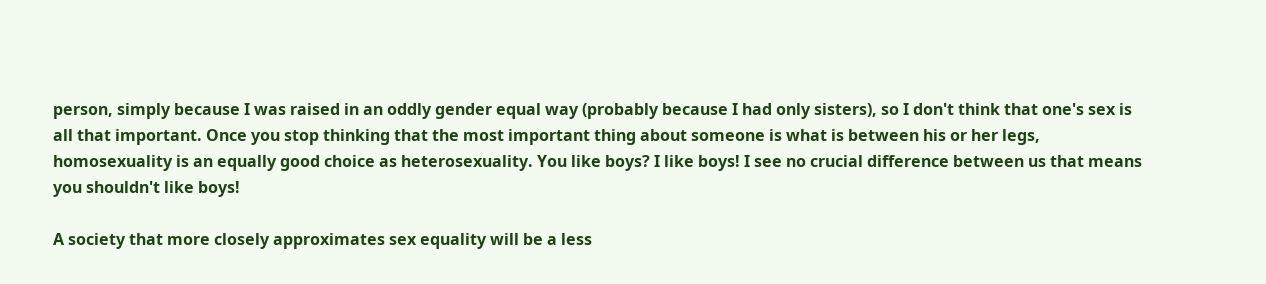person, simply because I was raised in an oddly gender equal way (probably because I had only sisters), so I don't think that one's sex is all that important. Once you stop thinking that the most important thing about someone is what is between his or her legs, homosexuality is an equally good choice as heterosexuality. You like boys? I like boys! I see no crucial difference between us that means you shouldn't like boys!

A society that more closely approximates sex equality will be a less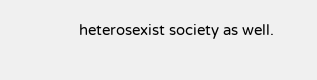heterosexist society as well.